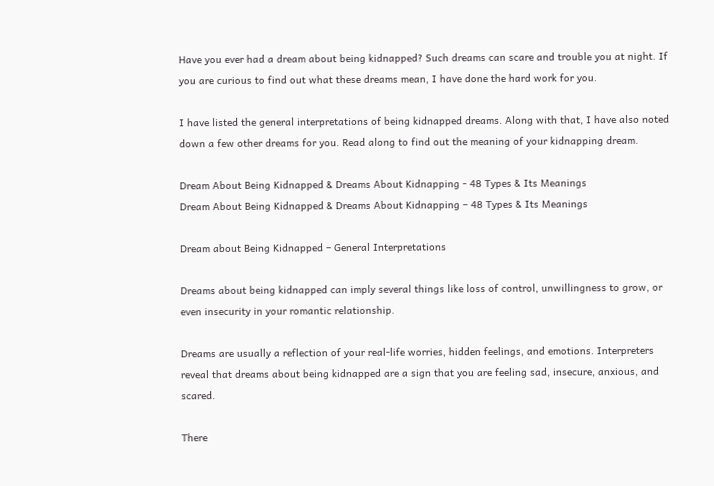Have you ever had a dream about being kidnapped? Such dreams can scare and trouble you at night. If you are curious to find out what these dreams mean, I have done the hard work for you.

I have listed the general interpretations of being kidnapped dreams. Along with that, I have also noted down a few other dreams for you. Read along to find out the meaning of your kidnapping dream.

Dream About Being Kidnapped & Dreams About Kidnapping - 48 Types & Its Meanings
Dream About Being Kidnapped & Dreams About Kidnapping – 48 Types & Its Meanings

Dream about Being Kidnapped – General Interpretations

Dreams about being kidnapped can imply several things like loss of control, unwillingness to grow, or even insecurity in your romantic relationship.

Dreams are usually a reflection of your real-life worries, hidden feelings, and emotions. Interpreters reveal that dreams about being kidnapped are a sign that you are feeling sad, insecure, anxious, and scared.

There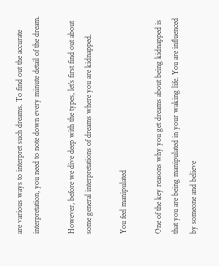are various ways to interpret such dreams. To find out the accurate interpretation, you need to note down every minute detail of the dream.

However, before we dive deep with the types, let’s first find out about some general interpretations of dreams where you are kidnapped.

You feel manipulated

One of the key reasons why you get dreams about being kidnapped is that you are being manipulated in your waking life. You are influenced by someone and believe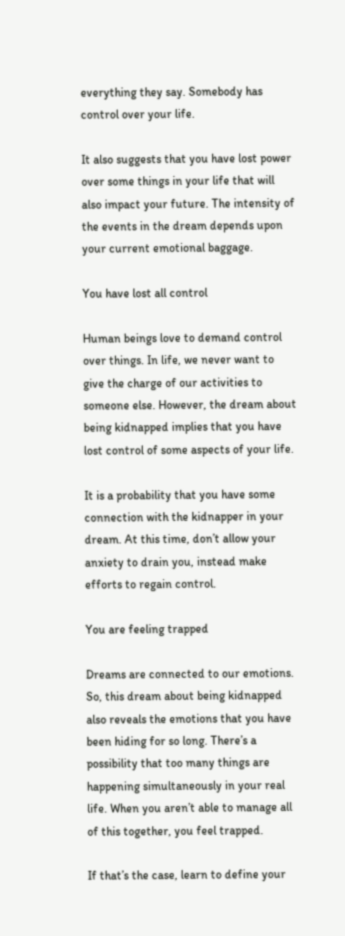everything they say. Somebody has control over your life.

It also suggests that you have lost power over some things in your life that will also impact your future. The intensity of the events in the dream depends upon your current emotional baggage.

You have lost all control

Human beings love to demand control over things. In life, we never want to give the charge of our activities to someone else. However, the dream about being kidnapped implies that you have lost control of some aspects of your life.

It is a probability that you have some connection with the kidnapper in your dream. At this time, don’t allow your anxiety to drain you, instead make efforts to regain control.

You are feeling trapped

Dreams are connected to our emotions. So, this dream about being kidnapped also reveals the emotions that you have been hiding for so long. There’s a possibility that too many things are happening simultaneously in your real life. When you aren’t able to manage all of this together, you feel trapped.

If that’s the case, learn to define your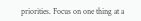priorities. Focus on one thing at a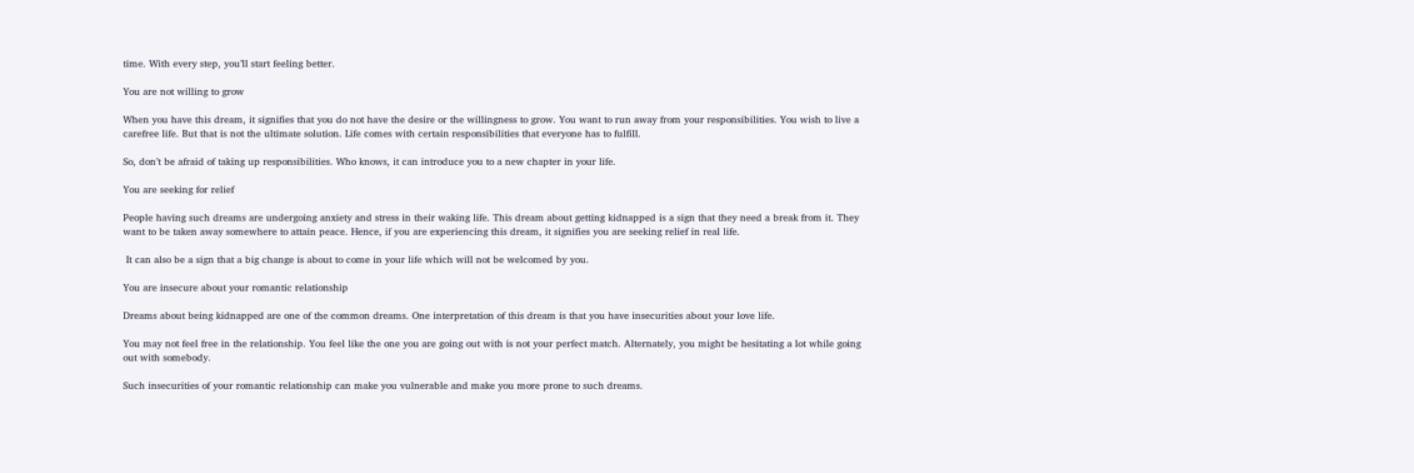time. With every step, you’ll start feeling better.

You are not willing to grow

When you have this dream, it signifies that you do not have the desire or the willingness to grow. You want to run away from your responsibilities. You wish to live a carefree life. But that is not the ultimate solution. Life comes with certain responsibilities that everyone has to fulfill.

So, don’t be afraid of taking up responsibilities. Who knows, it can introduce you to a new chapter in your life.

You are seeking for relief

People having such dreams are undergoing anxiety and stress in their waking life. This dream about getting kidnapped is a sign that they need a break from it. They want to be taken away somewhere to attain peace. Hence, if you are experiencing this dream, it signifies you are seeking relief in real life.

 It can also be a sign that a big change is about to come in your life which will not be welcomed by you.

You are insecure about your romantic relationship

Dreams about being kidnapped are one of the common dreams. One interpretation of this dream is that you have insecurities about your love life.

You may not feel free in the relationship. You feel like the one you are going out with is not your perfect match. Alternately, you might be hesitating a lot while going out with somebody.

Such insecurities of your romantic relationship can make you vulnerable and make you more prone to such dreams.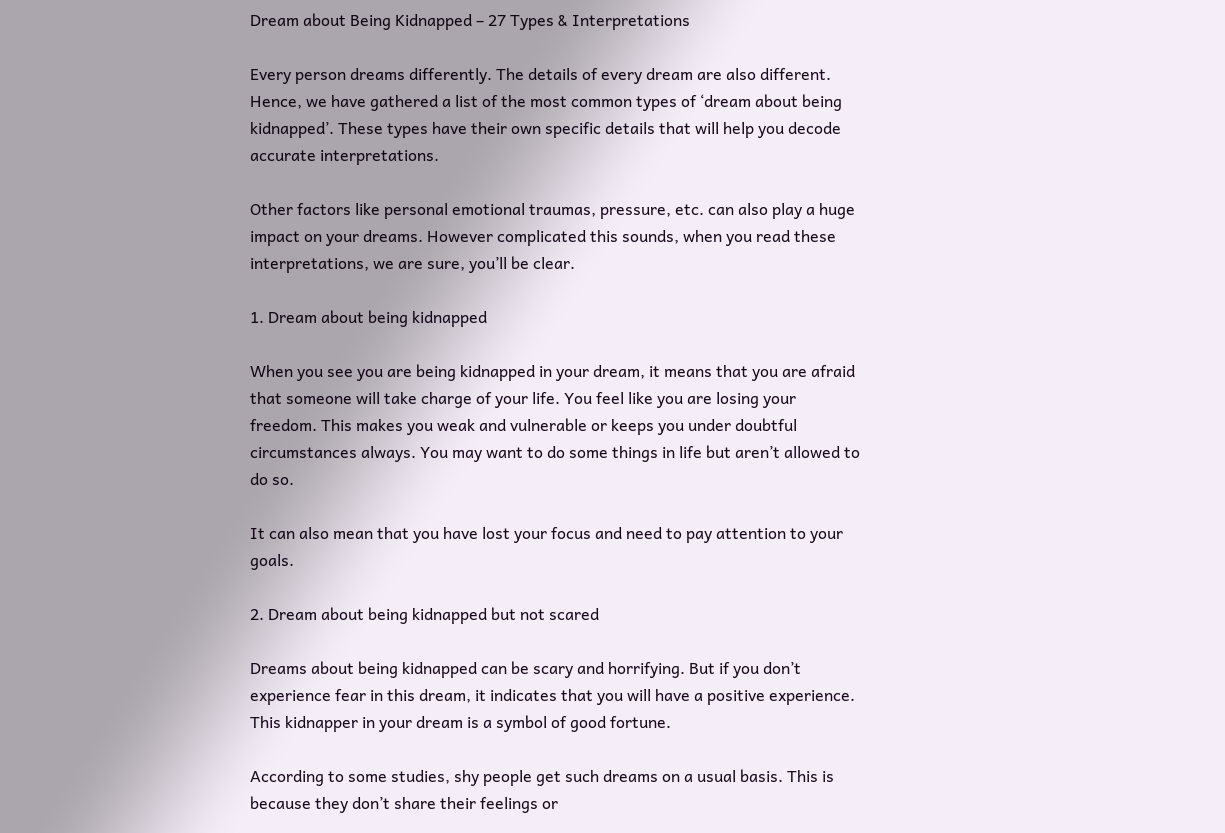Dream about Being Kidnapped – 27 Types & Interpretations

Every person dreams differently. The details of every dream are also different. Hence, we have gathered a list of the most common types of ‘dream about being kidnapped’. These types have their own specific details that will help you decode accurate interpretations.

Other factors like personal emotional traumas, pressure, etc. can also play a huge impact on your dreams. However complicated this sounds, when you read these interpretations, we are sure, you’ll be clear.

1. Dream about being kidnapped

When you see you are being kidnapped in your dream, it means that you are afraid that someone will take charge of your life. You feel like you are losing your freedom. This makes you weak and vulnerable or keeps you under doubtful circumstances always. You may want to do some things in life but aren’t allowed to do so.

It can also mean that you have lost your focus and need to pay attention to your goals.

2. Dream about being kidnapped but not scared

Dreams about being kidnapped can be scary and horrifying. But if you don’t experience fear in this dream, it indicates that you will have a positive experience. This kidnapper in your dream is a symbol of good fortune.

According to some studies, shy people get such dreams on a usual basis. This is because they don’t share their feelings or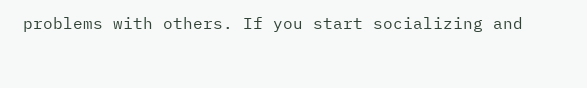problems with others. If you start socializing and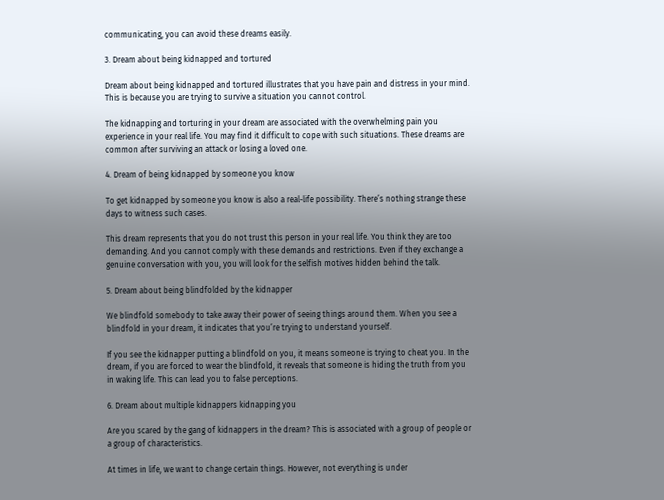communicating, you can avoid these dreams easily.

3. Dream about being kidnapped and tortured

Dream about being kidnapped and tortured illustrates that you have pain and distress in your mind. This is because you are trying to survive a situation you cannot control.

The kidnapping and torturing in your dream are associated with the overwhelming pain you experience in your real life. You may find it difficult to cope with such situations. These dreams are common after surviving an attack or losing a loved one.

4. Dream of being kidnapped by someone you know

To get kidnapped by someone you know is also a real-life possibility. There’s nothing strange these days to witness such cases.

This dream represents that you do not trust this person in your real life. You think they are too demanding. And you cannot comply with these demands and restrictions. Even if they exchange a genuine conversation with you, you will look for the selfish motives hidden behind the talk.

5. Dream about being blindfolded by the kidnapper

We blindfold somebody to take away their power of seeing things around them. When you see a blindfold in your dream, it indicates that you’re trying to understand yourself.

If you see the kidnapper putting a blindfold on you, it means someone is trying to cheat you. In the dream, if you are forced to wear the blindfold, it reveals that someone is hiding the truth from you in waking life. This can lead you to false perceptions.

6. Dream about multiple kidnappers kidnapping you

Are you scared by the gang of kidnappers in the dream? This is associated with a group of people or a group of characteristics.

At times in life, we want to change certain things. However, not everything is under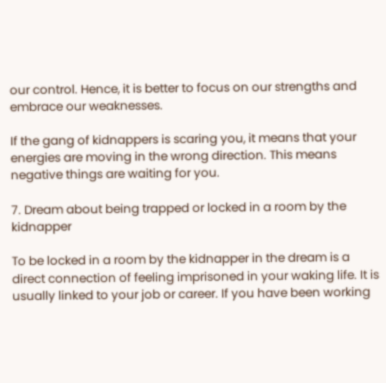our control. Hence, it is better to focus on our strengths and embrace our weaknesses.

If the gang of kidnappers is scaring you, it means that your energies are moving in the wrong direction. This means negative things are waiting for you.

7. Dream about being trapped or locked in a room by the kidnapper

To be locked in a room by the kidnapper in the dream is a direct connection of feeling imprisoned in your waking life. It is usually linked to your job or career. If you have been working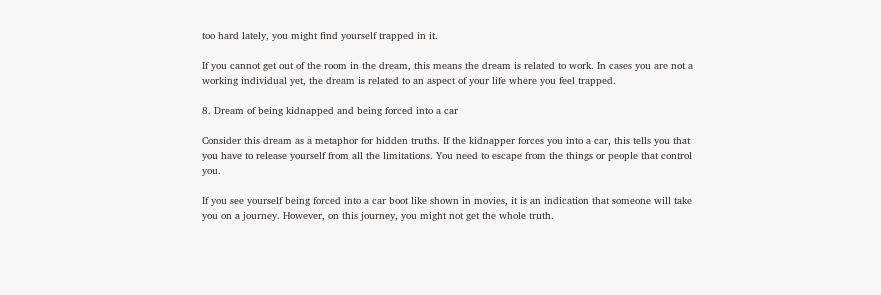too hard lately, you might find yourself trapped in it.

If you cannot get out of the room in the dream, this means the dream is related to work. In cases you are not a working individual yet, the dream is related to an aspect of your life where you feel trapped.

8. Dream of being kidnapped and being forced into a car

Consider this dream as a metaphor for hidden truths. If the kidnapper forces you into a car, this tells you that you have to release yourself from all the limitations. You need to escape from the things or people that control you.

If you see yourself being forced into a car boot like shown in movies, it is an indication that someone will take you on a journey. However, on this journey, you might not get the whole truth.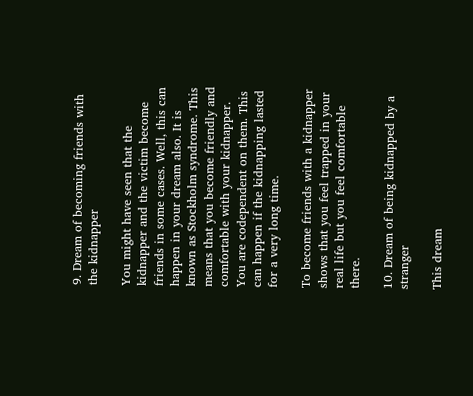9. Dream of becoming friends with the kidnapper

You might have seen that the kidnapper and the victim become friends in some cases. Well, this can happen in your dream also. It is known as Stockholm syndrome. This means that you become friendly and comfortable with your kidnapper. You are codependent on them. This can happen if the kidnapping lasted for a very long time.

To become friends with a kidnapper shows that you feel trapped in your real life but you feel comfortable there.

10. Dream of being kidnapped by a stranger

This dream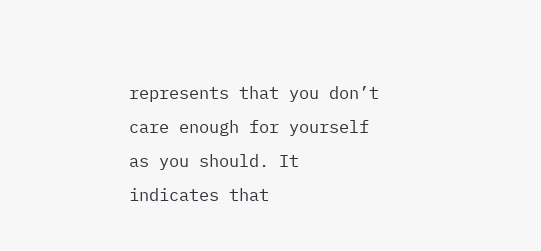represents that you don’t care enough for yourself as you should. It indicates that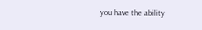you have the ability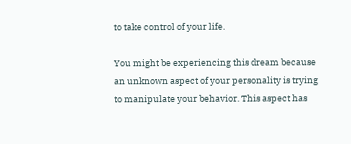to take control of your life.

You might be experiencing this dream because an unknown aspect of your personality is trying to manipulate your behavior. This aspect has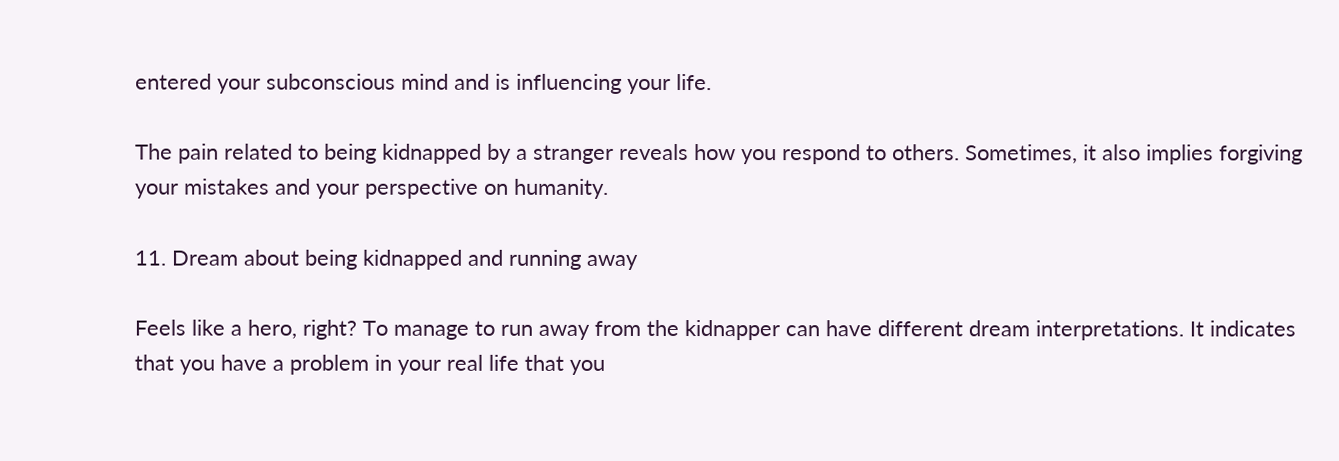entered your subconscious mind and is influencing your life.

The pain related to being kidnapped by a stranger reveals how you respond to others. Sometimes, it also implies forgiving your mistakes and your perspective on humanity.

11. Dream about being kidnapped and running away

Feels like a hero, right? To manage to run away from the kidnapper can have different dream interpretations. It indicates that you have a problem in your real life that you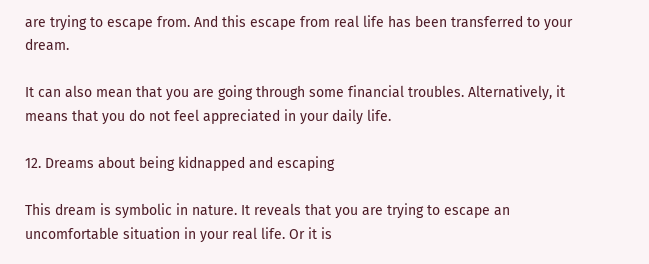are trying to escape from. And this escape from real life has been transferred to your dream.

It can also mean that you are going through some financial troubles. Alternatively, it means that you do not feel appreciated in your daily life.

12. Dreams about being kidnapped and escaping

This dream is symbolic in nature. It reveals that you are trying to escape an uncomfortable situation in your real life. Or it is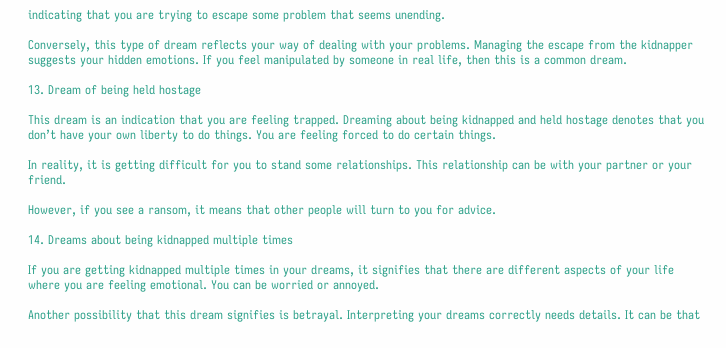indicating that you are trying to escape some problem that seems unending.

Conversely, this type of dream reflects your way of dealing with your problems. Managing the escape from the kidnapper suggests your hidden emotions. If you feel manipulated by someone in real life, then this is a common dream.

13. Dream of being held hostage

This dream is an indication that you are feeling trapped. Dreaming about being kidnapped and held hostage denotes that you don’t have your own liberty to do things. You are feeling forced to do certain things.

In reality, it is getting difficult for you to stand some relationships. This relationship can be with your partner or your friend.

However, if you see a ransom, it means that other people will turn to you for advice.

14. Dreams about being kidnapped multiple times

If you are getting kidnapped multiple times in your dreams, it signifies that there are different aspects of your life where you are feeling emotional. You can be worried or annoyed.

Another possibility that this dream signifies is betrayal. Interpreting your dreams correctly needs details. It can be that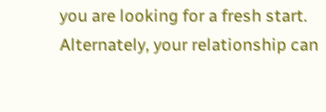you are looking for a fresh start. Alternately, your relationship can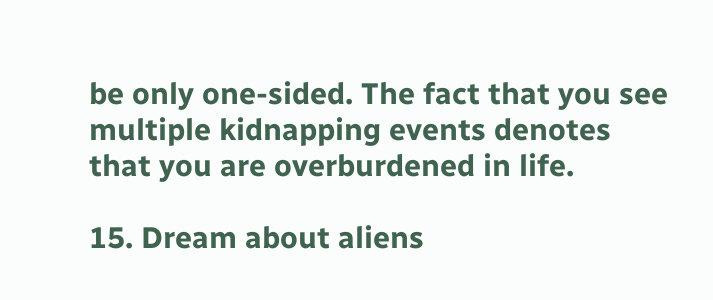be only one-sided. The fact that you see multiple kidnapping events denotes that you are overburdened in life.

15. Dream about aliens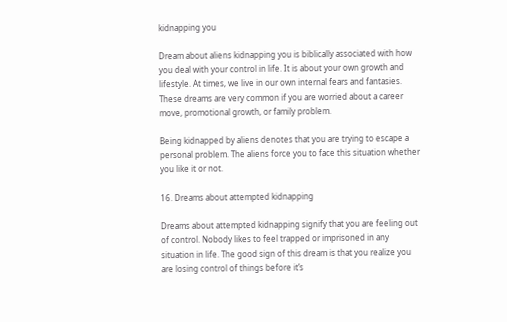kidnapping you

Dream about aliens kidnapping you is biblically associated with how you deal with your control in life. It is about your own growth and lifestyle. At times, we live in our own internal fears and fantasies. These dreams are very common if you are worried about a career move, promotional growth, or family problem.

Being kidnapped by aliens denotes that you are trying to escape a personal problem. The aliens force you to face this situation whether you like it or not.

16. Dreams about attempted kidnapping

Dreams about attempted kidnapping signify that you are feeling out of control. Nobody likes to feel trapped or imprisoned in any situation in life. The good sign of this dream is that you realize you are losing control of things before it’s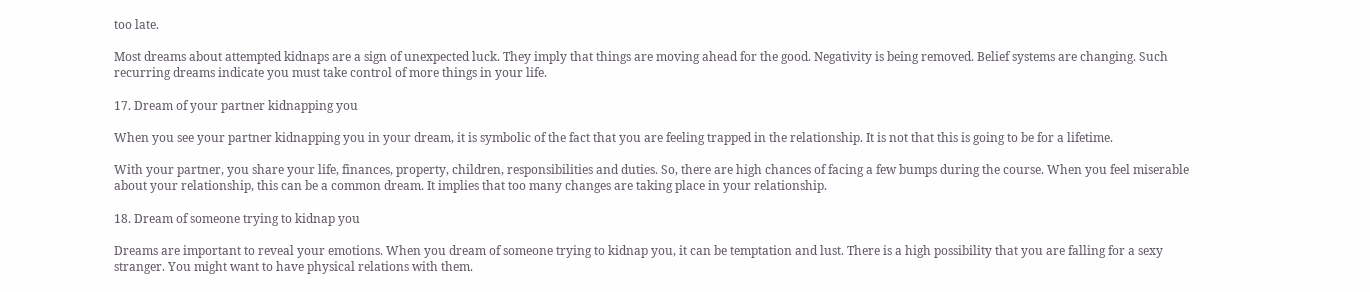too late.

Most dreams about attempted kidnaps are a sign of unexpected luck. They imply that things are moving ahead for the good. Negativity is being removed. Belief systems are changing. Such recurring dreams indicate you must take control of more things in your life.

17. Dream of your partner kidnapping you

When you see your partner kidnapping you in your dream, it is symbolic of the fact that you are feeling trapped in the relationship. It is not that this is going to be for a lifetime.

With your partner, you share your life, finances, property, children, responsibilities and duties. So, there are high chances of facing a few bumps during the course. When you feel miserable about your relationship, this can be a common dream. It implies that too many changes are taking place in your relationship.

18. Dream of someone trying to kidnap you

Dreams are important to reveal your emotions. When you dream of someone trying to kidnap you, it can be temptation and lust. There is a high possibility that you are falling for a sexy stranger. You might want to have physical relations with them.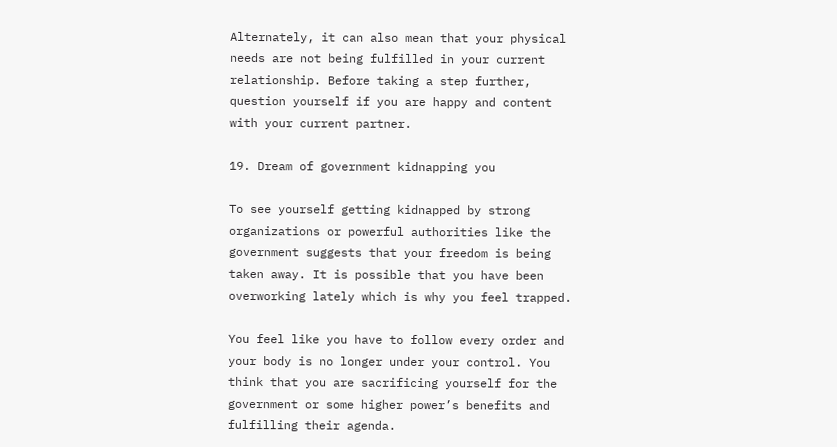Alternately, it can also mean that your physical needs are not being fulfilled in your current relationship. Before taking a step further, question yourself if you are happy and content with your current partner.

19. Dream of government kidnapping you

To see yourself getting kidnapped by strong organizations or powerful authorities like the government suggests that your freedom is being taken away. It is possible that you have been overworking lately which is why you feel trapped.

You feel like you have to follow every order and your body is no longer under your control. You think that you are sacrificing yourself for the government or some higher power’s benefits and fulfilling their agenda.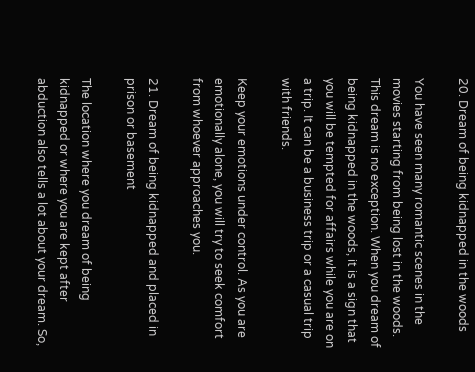20. Dream of being kidnapped in the woods

You have seen many romantic scenes in the movies starting from being lost in the woods. This dream is no exception. When you dream of being kidnapped in the woods, it is a sign that you will be tempted for affairs while you are on a trip. It can be a business trip or a casual trip with friends.

Keep your emotions under control. As you are emotionally alone, you will try to seek comfort from whoever approaches you.

21. Dream of being kidnapped and placed in prison or basement

The location where you dream of being kidnapped or where you are kept after abduction also tells a lot about your dream. So,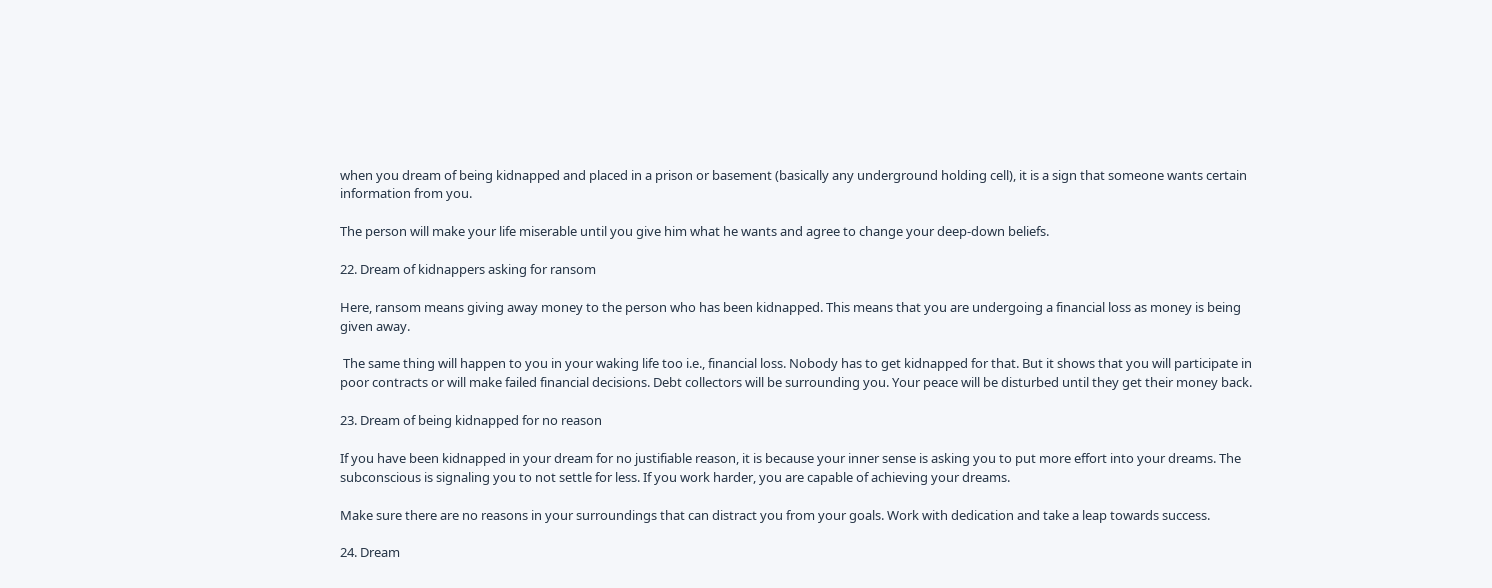when you dream of being kidnapped and placed in a prison or basement (basically any underground holding cell), it is a sign that someone wants certain information from you.

The person will make your life miserable until you give him what he wants and agree to change your deep-down beliefs.

22. Dream of kidnappers asking for ransom

Here, ransom means giving away money to the person who has been kidnapped. This means that you are undergoing a financial loss as money is being given away.

 The same thing will happen to you in your waking life too i.e., financial loss. Nobody has to get kidnapped for that. But it shows that you will participate in poor contracts or will make failed financial decisions. Debt collectors will be surrounding you. Your peace will be disturbed until they get their money back.

23. Dream of being kidnapped for no reason

If you have been kidnapped in your dream for no justifiable reason, it is because your inner sense is asking you to put more effort into your dreams. The subconscious is signaling you to not settle for less. If you work harder, you are capable of achieving your dreams.

Make sure there are no reasons in your surroundings that can distract you from your goals. Work with dedication and take a leap towards success.

24. Dream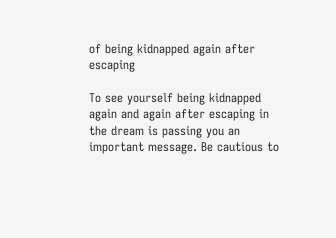of being kidnapped again after escaping

To see yourself being kidnapped again and again after escaping in the dream is passing you an important message. Be cautious to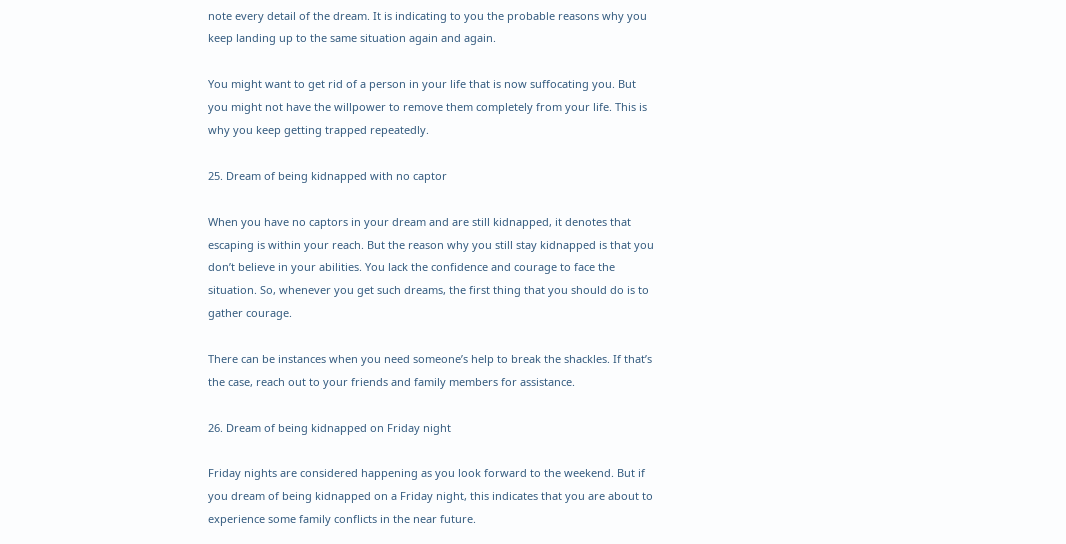note every detail of the dream. It is indicating to you the probable reasons why you keep landing up to the same situation again and again.

You might want to get rid of a person in your life that is now suffocating you. But you might not have the willpower to remove them completely from your life. This is why you keep getting trapped repeatedly.

25. Dream of being kidnapped with no captor

When you have no captors in your dream and are still kidnapped, it denotes that escaping is within your reach. But the reason why you still stay kidnapped is that you don’t believe in your abilities. You lack the confidence and courage to face the situation. So, whenever you get such dreams, the first thing that you should do is to gather courage.

There can be instances when you need someone’s help to break the shackles. If that’s the case, reach out to your friends and family members for assistance.

26. Dream of being kidnapped on Friday night

Friday nights are considered happening as you look forward to the weekend. But if you dream of being kidnapped on a Friday night, this indicates that you are about to experience some family conflicts in the near future.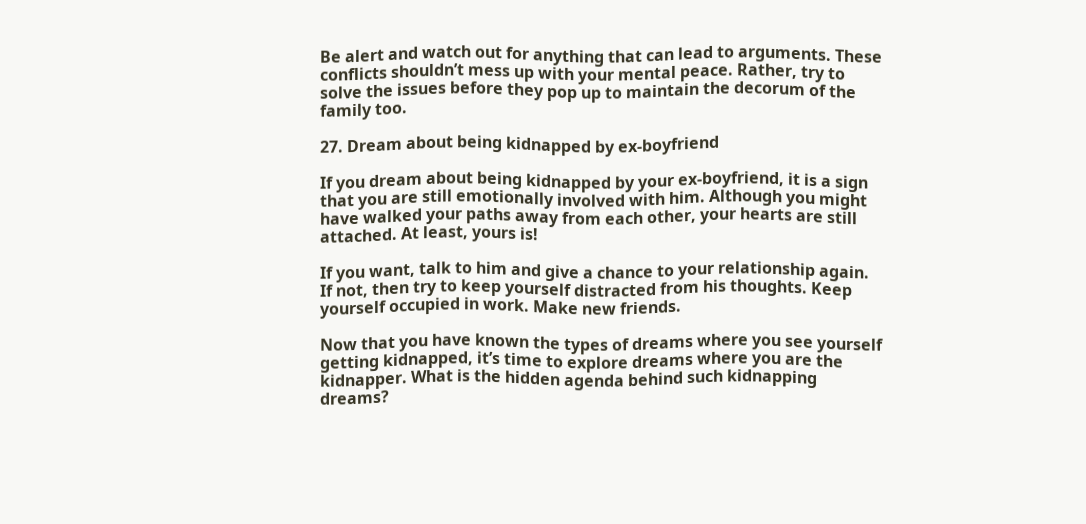Be alert and watch out for anything that can lead to arguments. These conflicts shouldn’t mess up with your mental peace. Rather, try to solve the issues before they pop up to maintain the decorum of the family too.

27. Dream about being kidnapped by ex-boyfriend

If you dream about being kidnapped by your ex-boyfriend, it is a sign that you are still emotionally involved with him. Although you might have walked your paths away from each other, your hearts are still attached. At least, yours is!

If you want, talk to him and give a chance to your relationship again. If not, then try to keep yourself distracted from his thoughts. Keep yourself occupied in work. Make new friends.

Now that you have known the types of dreams where you see yourself getting kidnapped, it’s time to explore dreams where you are the kidnapper. What is the hidden agenda behind such kidnapping dreams?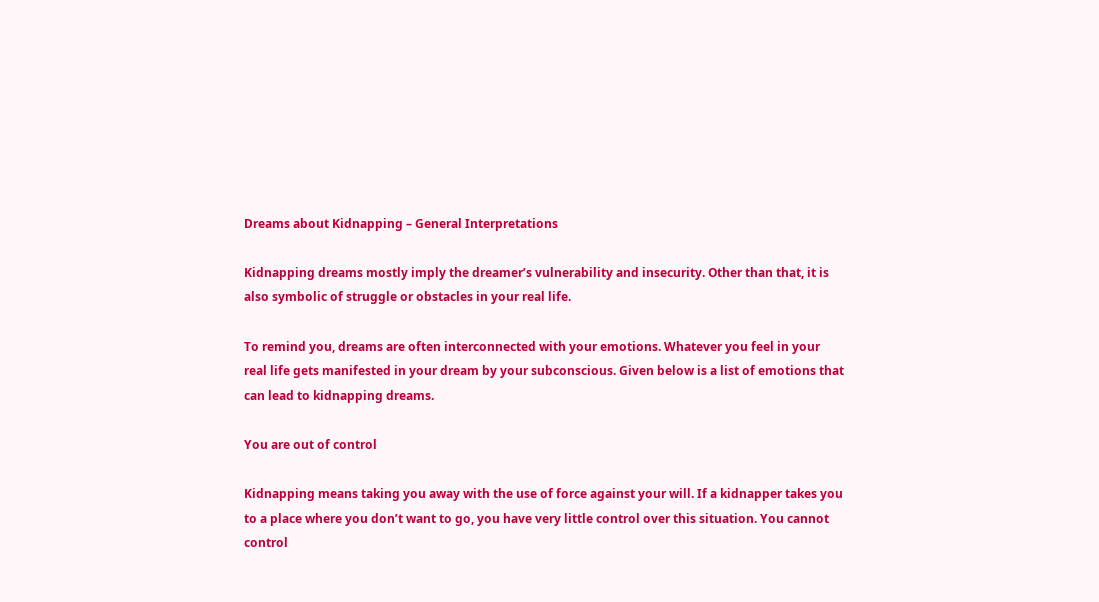Dreams about Kidnapping – General Interpretations

Kidnapping dreams mostly imply the dreamer’s vulnerability and insecurity. Other than that, it is also symbolic of struggle or obstacles in your real life.

To remind you, dreams are often interconnected with your emotions. Whatever you feel in your real life gets manifested in your dream by your subconscious. Given below is a list of emotions that can lead to kidnapping dreams.

You are out of control

Kidnapping means taking you away with the use of force against your will. If a kidnapper takes you to a place where you don’t want to go, you have very little control over this situation. You cannot control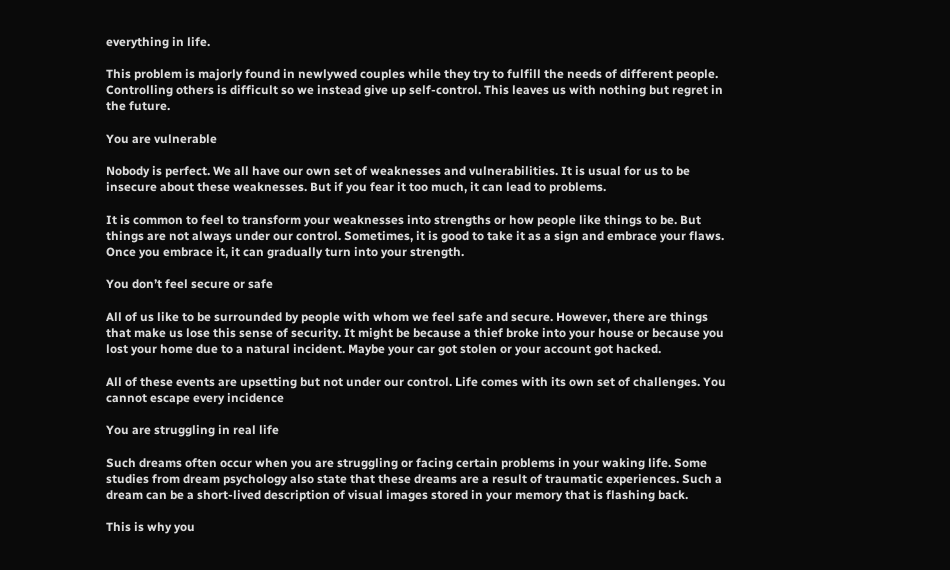everything in life.

This problem is majorly found in newlywed couples while they try to fulfill the needs of different people. Controlling others is difficult so we instead give up self-control. This leaves us with nothing but regret in the future.

You are vulnerable

Nobody is perfect. We all have our own set of weaknesses and vulnerabilities. It is usual for us to be insecure about these weaknesses. But if you fear it too much, it can lead to problems.

It is common to feel to transform your weaknesses into strengths or how people like things to be. But things are not always under our control. Sometimes, it is good to take it as a sign and embrace your flaws. Once you embrace it, it can gradually turn into your strength.

You don’t feel secure or safe

All of us like to be surrounded by people with whom we feel safe and secure. However, there are things that make us lose this sense of security. It might be because a thief broke into your house or because you lost your home due to a natural incident. Maybe your car got stolen or your account got hacked.

All of these events are upsetting but not under our control. Life comes with its own set of challenges. You cannot escape every incidence

You are struggling in real life

Such dreams often occur when you are struggling or facing certain problems in your waking life. Some studies from dream psychology also state that these dreams are a result of traumatic experiences. Such a dream can be a short-lived description of visual images stored in your memory that is flashing back.

This is why you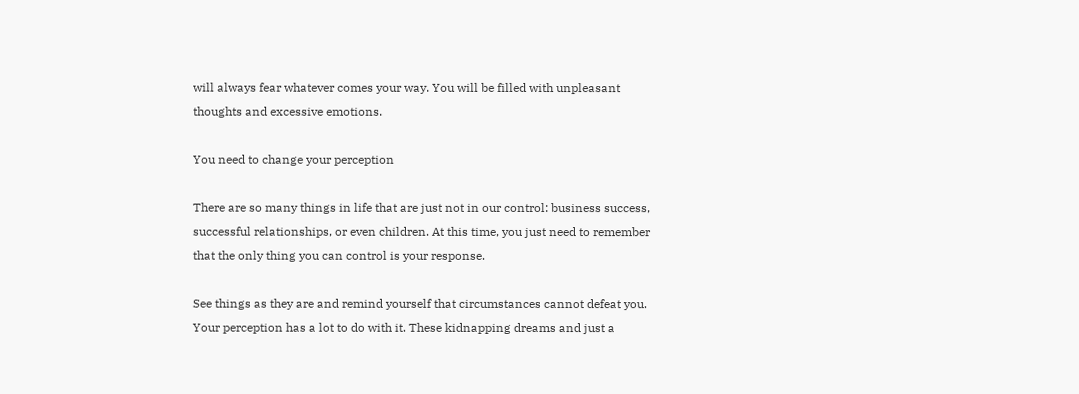will always fear whatever comes your way. You will be filled with unpleasant thoughts and excessive emotions.

You need to change your perception

There are so many things in life that are just not in our control: business success, successful relationships, or even children. At this time, you just need to remember that the only thing you can control is your response.

See things as they are and remind yourself that circumstances cannot defeat you. Your perception has a lot to do with it. These kidnapping dreams and just a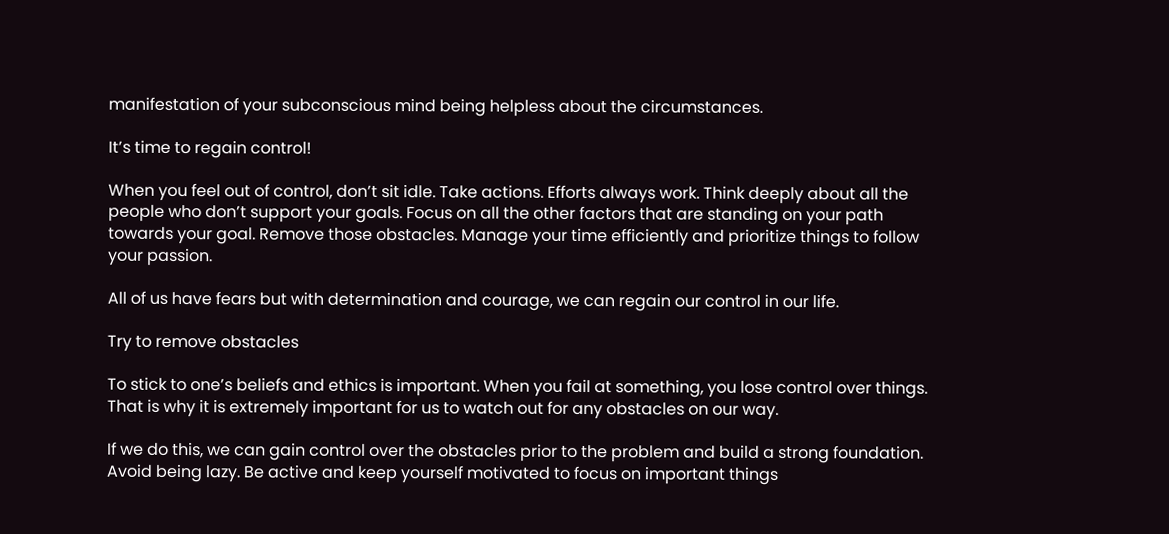manifestation of your subconscious mind being helpless about the circumstances.

It’s time to regain control!

When you feel out of control, don’t sit idle. Take actions. Efforts always work. Think deeply about all the people who don’t support your goals. Focus on all the other factors that are standing on your path towards your goal. Remove those obstacles. Manage your time efficiently and prioritize things to follow your passion.

All of us have fears but with determination and courage, we can regain our control in our life.

Try to remove obstacles

To stick to one’s beliefs and ethics is important. When you fail at something, you lose control over things. That is why it is extremely important for us to watch out for any obstacles on our way.

If we do this, we can gain control over the obstacles prior to the problem and build a strong foundation. Avoid being lazy. Be active and keep yourself motivated to focus on important things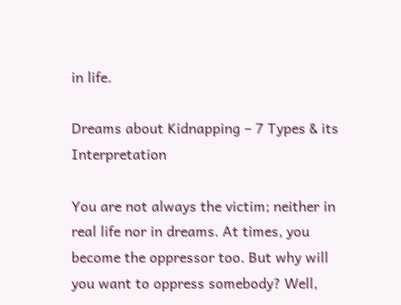in life.

Dreams about Kidnapping – 7 Types & its Interpretation

You are not always the victim; neither in real life nor in dreams. At times, you become the oppressor too. But why will you want to oppress somebody? Well,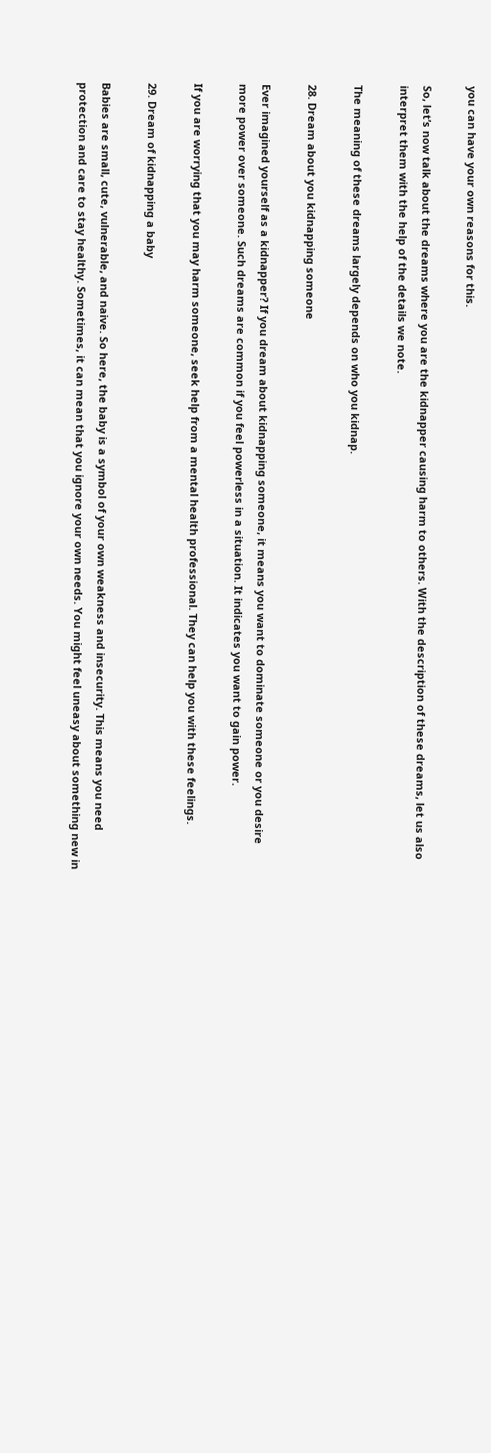you can have your own reasons for this.

So, let’s now talk about the dreams where you are the kidnapper causing harm to others. With the description of these dreams, let us also interpret them with the help of the details we note.

The meaning of these dreams largely depends on who you kidnap.

28. Dream about you kidnapping someone

Ever imagined yourself as a kidnapper? If you dream about kidnapping someone, it means you want to dominate someone or you desire more power over someone. Such dreams are common if you feel powerless in a situation. It indicates you want to gain power.

If you are worrying that you may harm someone, seek help from a mental health professional. They can help you with these feelings.

29. Dream of kidnapping a baby

Babies are small, cute, vulnerable, and naive. So here, the baby is a symbol of your own weakness and insecurity. This means you need protection and care to stay healthy. Sometimes, it can mean that you ignore your own needs. You might feel uneasy about something new in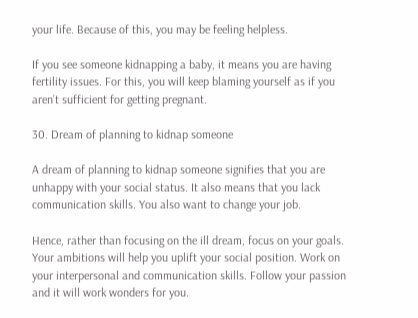your life. Because of this, you may be feeling helpless.

If you see someone kidnapping a baby, it means you are having fertility issues. For this, you will keep blaming yourself as if you aren’t sufficient for getting pregnant.

30. Dream of planning to kidnap someone

A dream of planning to kidnap someone signifies that you are unhappy with your social status. It also means that you lack communication skills. You also want to change your job.

Hence, rather than focusing on the ill dream, focus on your goals. Your ambitions will help you uplift your social position. Work on your interpersonal and communication skills. Follow your passion and it will work wonders for you.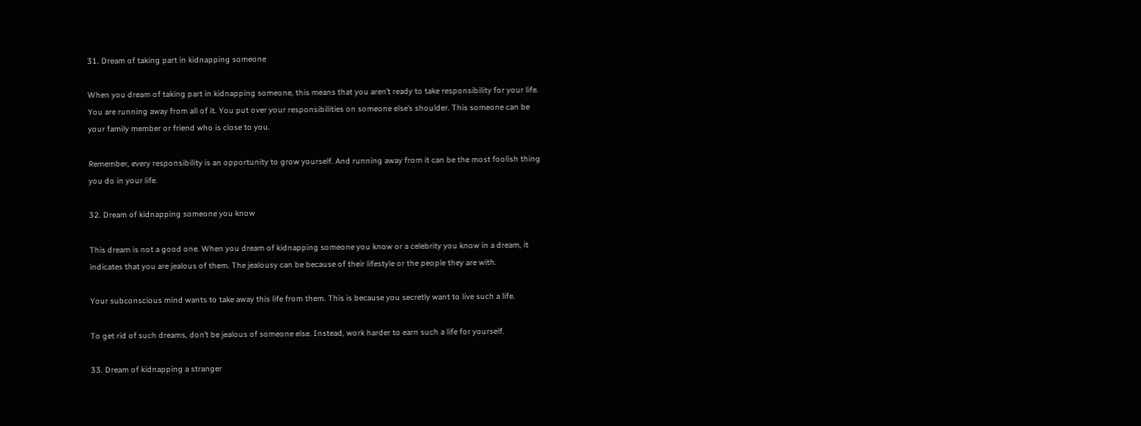31. Dream of taking part in kidnapping someone

When you dream of taking part in kidnapping someone, this means that you aren’t ready to take responsibility for your life. You are running away from all of it. You put over your responsibilities on someone else’s shoulder. This someone can be your family member or friend who is close to you.

Remember, every responsibility is an opportunity to grow yourself. And running away from it can be the most foolish thing you do in your life.

32. Dream of kidnapping someone you know

This dream is not a good one. When you dream of kidnapping someone you know or a celebrity you know in a dream, it indicates that you are jealous of them. The jealousy can be because of their lifestyle or the people they are with.

Your subconscious mind wants to take away this life from them. This is because you secretly want to live such a life.

To get rid of such dreams, don’t be jealous of someone else. Instead, work harder to earn such a life for yourself.

33. Dream of kidnapping a stranger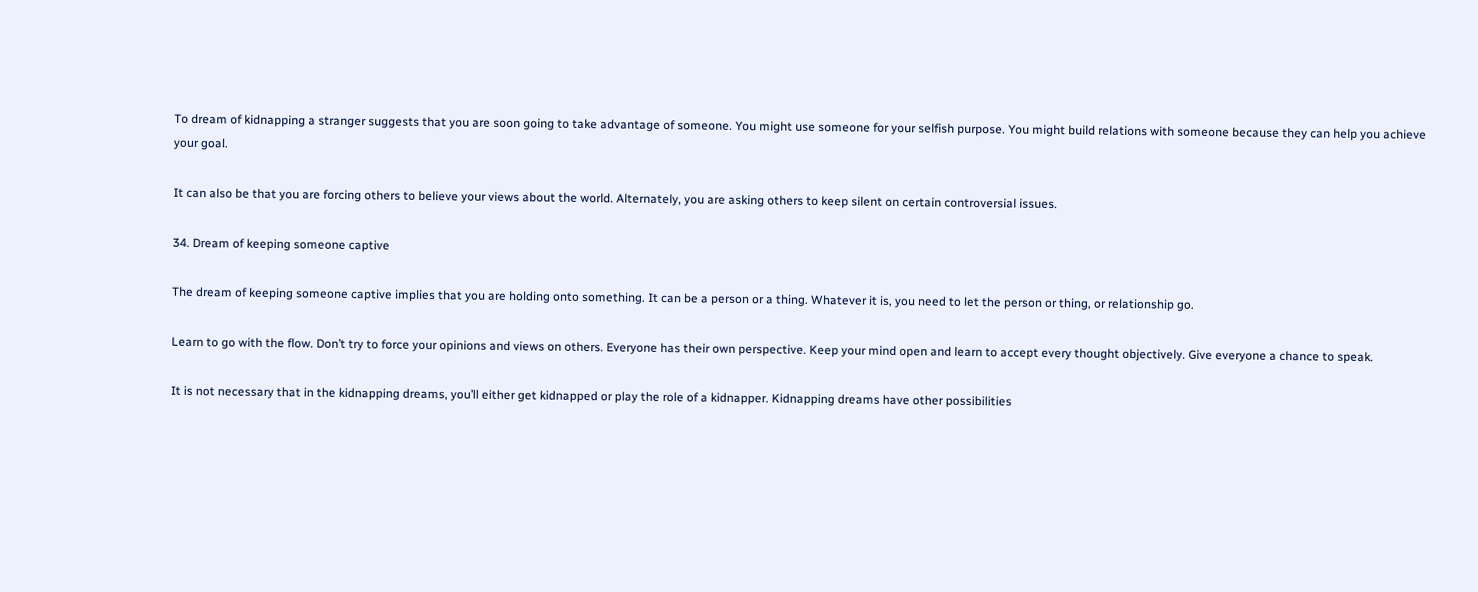To dream of kidnapping a stranger suggests that you are soon going to take advantage of someone. You might use someone for your selfish purpose. You might build relations with someone because they can help you achieve your goal.

It can also be that you are forcing others to believe your views about the world. Alternately, you are asking others to keep silent on certain controversial issues.

34. Dream of keeping someone captive

The dream of keeping someone captive implies that you are holding onto something. It can be a person or a thing. Whatever it is, you need to let the person or thing, or relationship go.

Learn to go with the flow. Don’t try to force your opinions and views on others. Everyone has their own perspective. Keep your mind open and learn to accept every thought objectively. Give everyone a chance to speak.

It is not necessary that in the kidnapping dreams, you’ll either get kidnapped or play the role of a kidnapper. Kidnapping dreams have other possibilities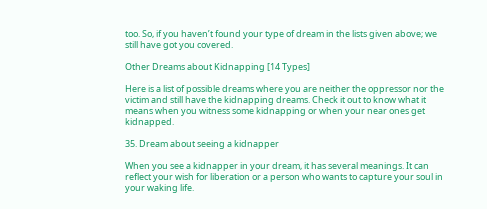too. So, if you haven’t found your type of dream in the lists given above; we still have got you covered.

Other Dreams about Kidnapping [14 Types]

Here is a list of possible dreams where you are neither the oppressor nor the victim and still have the kidnapping dreams. Check it out to know what it means when you witness some kidnapping or when your near ones get kidnapped.

35. Dream about seeing a kidnapper

When you see a kidnapper in your dream, it has several meanings. It can reflect your wish for liberation or a person who wants to capture your soul in your waking life.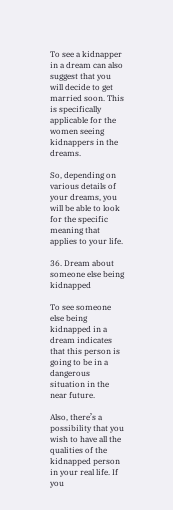To see a kidnapper in a dream can also suggest that you will decide to get married soon. This is specifically applicable for the women seeing kidnappers in the dreams.

So, depending on various details of your dreams, you will be able to look for the specific meaning that applies to your life.

36. Dream about someone else being kidnapped

To see someone else being kidnapped in a dream indicates that this person is going to be in a dangerous situation in the near future.

Also, there’s a possibility that you wish to have all the qualities of the kidnapped person in your real life. If you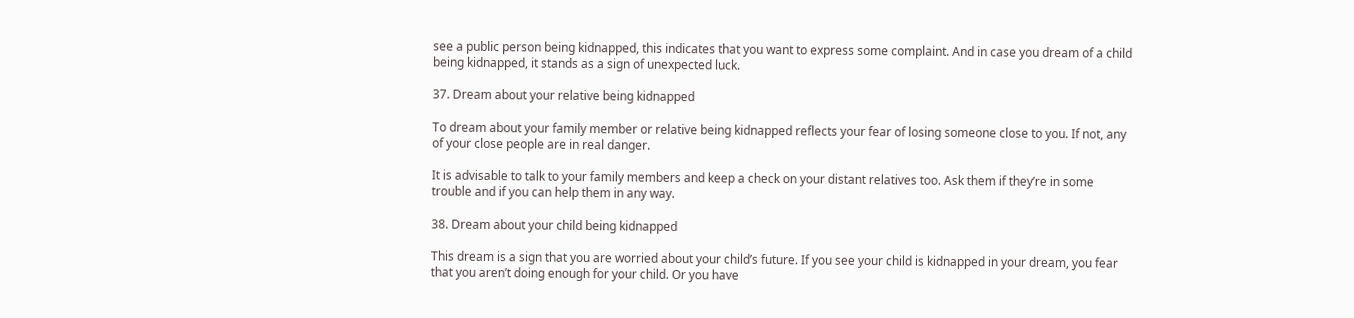see a public person being kidnapped, this indicates that you want to express some complaint. And in case you dream of a child being kidnapped, it stands as a sign of unexpected luck.

37. Dream about your relative being kidnapped

To dream about your family member or relative being kidnapped reflects your fear of losing someone close to you. If not, any of your close people are in real danger.

It is advisable to talk to your family members and keep a check on your distant relatives too. Ask them if they’re in some trouble and if you can help them in any way.

38. Dream about your child being kidnapped

This dream is a sign that you are worried about your child’s future. If you see your child is kidnapped in your dream, you fear that you aren’t doing enough for your child. Or you have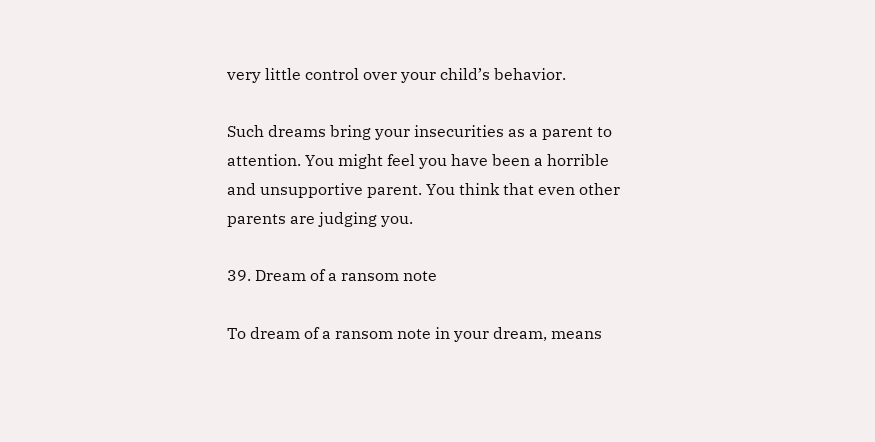very little control over your child’s behavior.

Such dreams bring your insecurities as a parent to attention. You might feel you have been a horrible and unsupportive parent. You think that even other parents are judging you.

39. Dream of a ransom note

To dream of a ransom note in your dream, means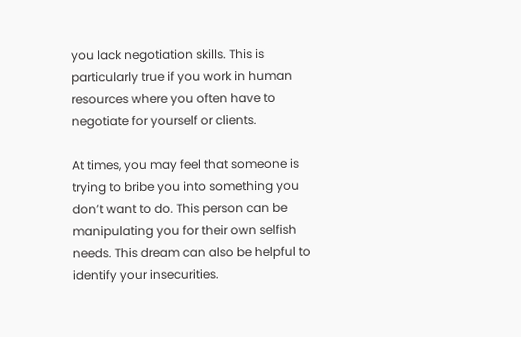you lack negotiation skills. This is particularly true if you work in human resources where you often have to negotiate for yourself or clients.

At times, you may feel that someone is trying to bribe you into something you don’t want to do. This person can be manipulating you for their own selfish needs. This dream can also be helpful to identify your insecurities.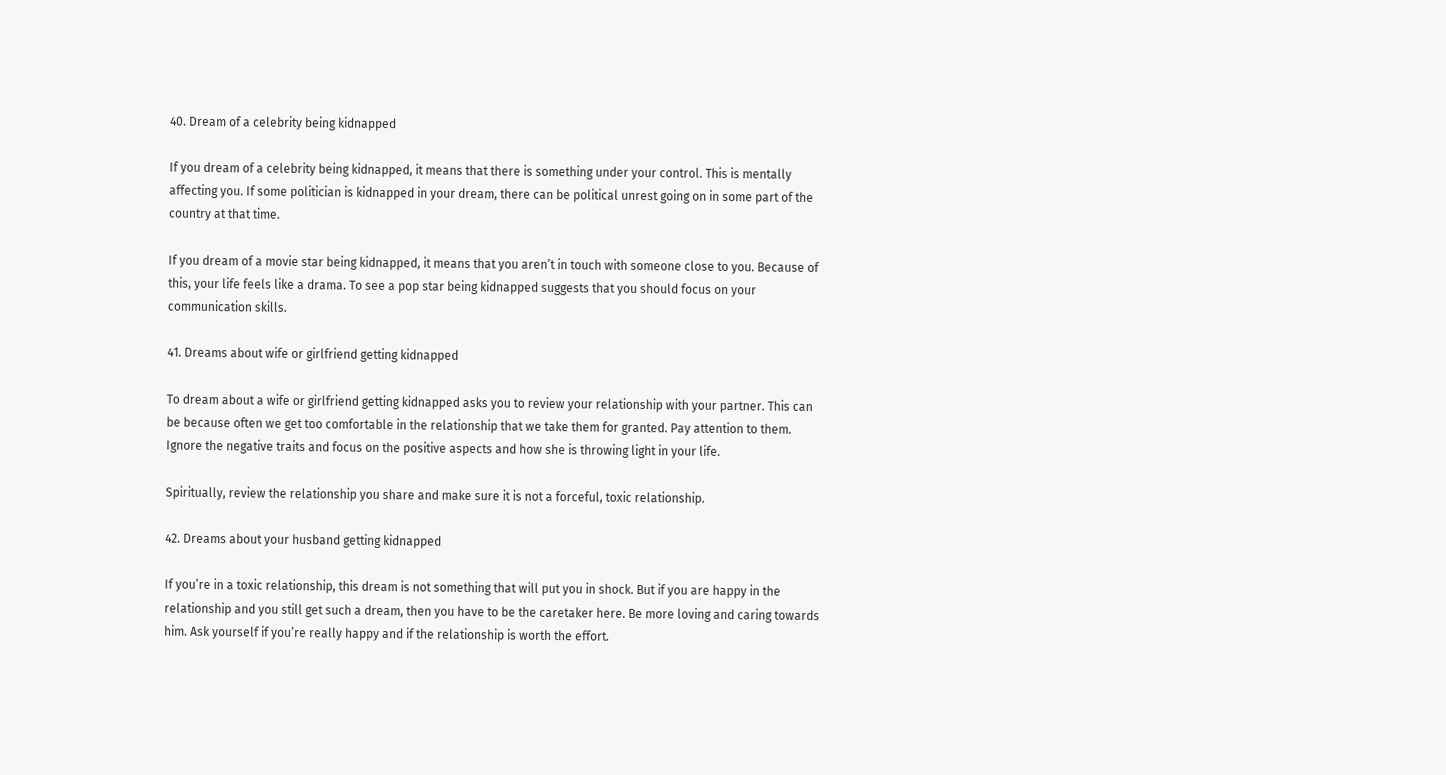40. Dream of a celebrity being kidnapped

If you dream of a celebrity being kidnapped, it means that there is something under your control. This is mentally affecting you. If some politician is kidnapped in your dream, there can be political unrest going on in some part of the country at that time.

If you dream of a movie star being kidnapped, it means that you aren’t in touch with someone close to you. Because of this, your life feels like a drama. To see a pop star being kidnapped suggests that you should focus on your communication skills.

41. Dreams about wife or girlfriend getting kidnapped

To dream about a wife or girlfriend getting kidnapped asks you to review your relationship with your partner. This can be because often we get too comfortable in the relationship that we take them for granted. Pay attention to them. Ignore the negative traits and focus on the positive aspects and how she is throwing light in your life.

Spiritually, review the relationship you share and make sure it is not a forceful, toxic relationship.

42. Dreams about your husband getting kidnapped

If you’re in a toxic relationship, this dream is not something that will put you in shock. But if you are happy in the relationship and you still get such a dream, then you have to be the caretaker here. Be more loving and caring towards him. Ask yourself if you’re really happy and if the relationship is worth the effort.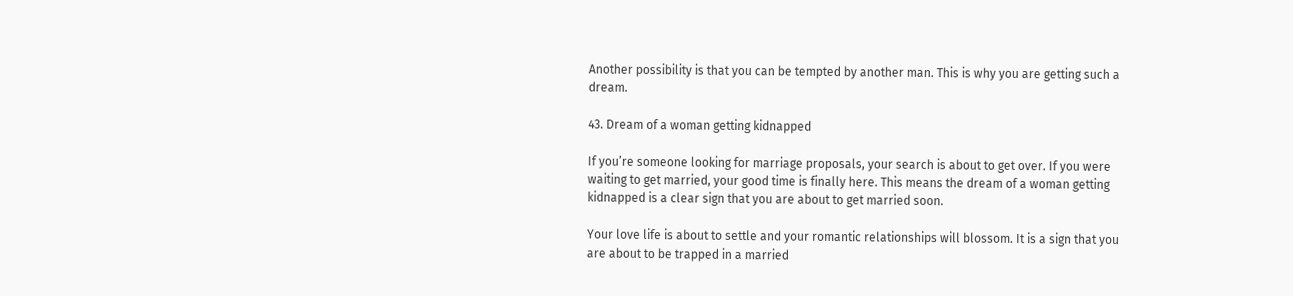Another possibility is that you can be tempted by another man. This is why you are getting such a dream.

43. Dream of a woman getting kidnapped

If you’re someone looking for marriage proposals, your search is about to get over. If you were waiting to get married, your good time is finally here. This means the dream of a woman getting kidnapped is a clear sign that you are about to get married soon.

Your love life is about to settle and your romantic relationships will blossom. It is a sign that you are about to be trapped in a married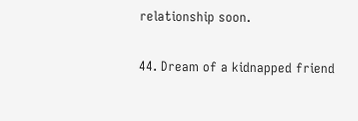relationship soon.

44. Dream of a kidnapped friend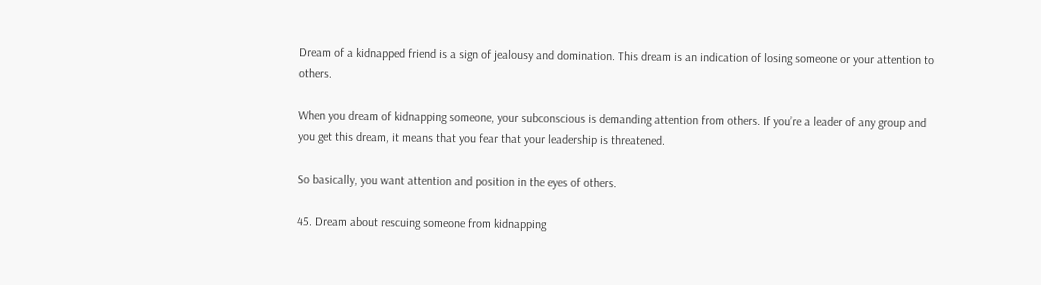Dream of a kidnapped friend is a sign of jealousy and domination. This dream is an indication of losing someone or your attention to others.

When you dream of kidnapping someone, your subconscious is demanding attention from others. If you’re a leader of any group and you get this dream, it means that you fear that your leadership is threatened.

So basically, you want attention and position in the eyes of others.

45. Dream about rescuing someone from kidnapping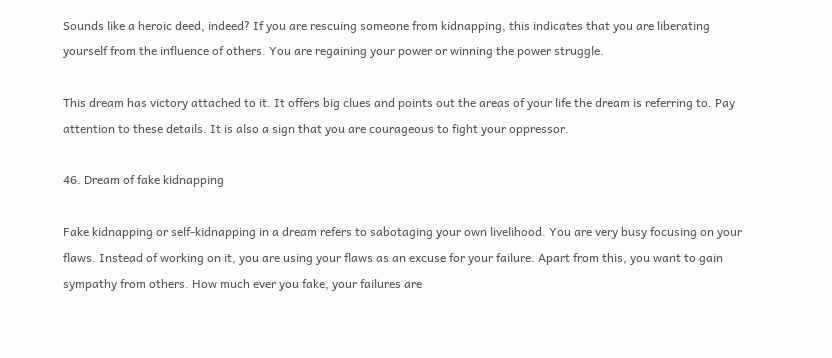Sounds like a heroic deed, indeed? If you are rescuing someone from kidnapping, this indicates that you are liberating yourself from the influence of others. You are regaining your power or winning the power struggle.

This dream has victory attached to it. It offers big clues and points out the areas of your life the dream is referring to. Pay attention to these details. It is also a sign that you are courageous to fight your oppressor.

46. Dream of fake kidnapping

Fake kidnapping or self-kidnapping in a dream refers to sabotaging your own livelihood. You are very busy focusing on your flaws. Instead of working on it, you are using your flaws as an excuse for your failure. Apart from this, you want to gain sympathy from others. How much ever you fake, your failures are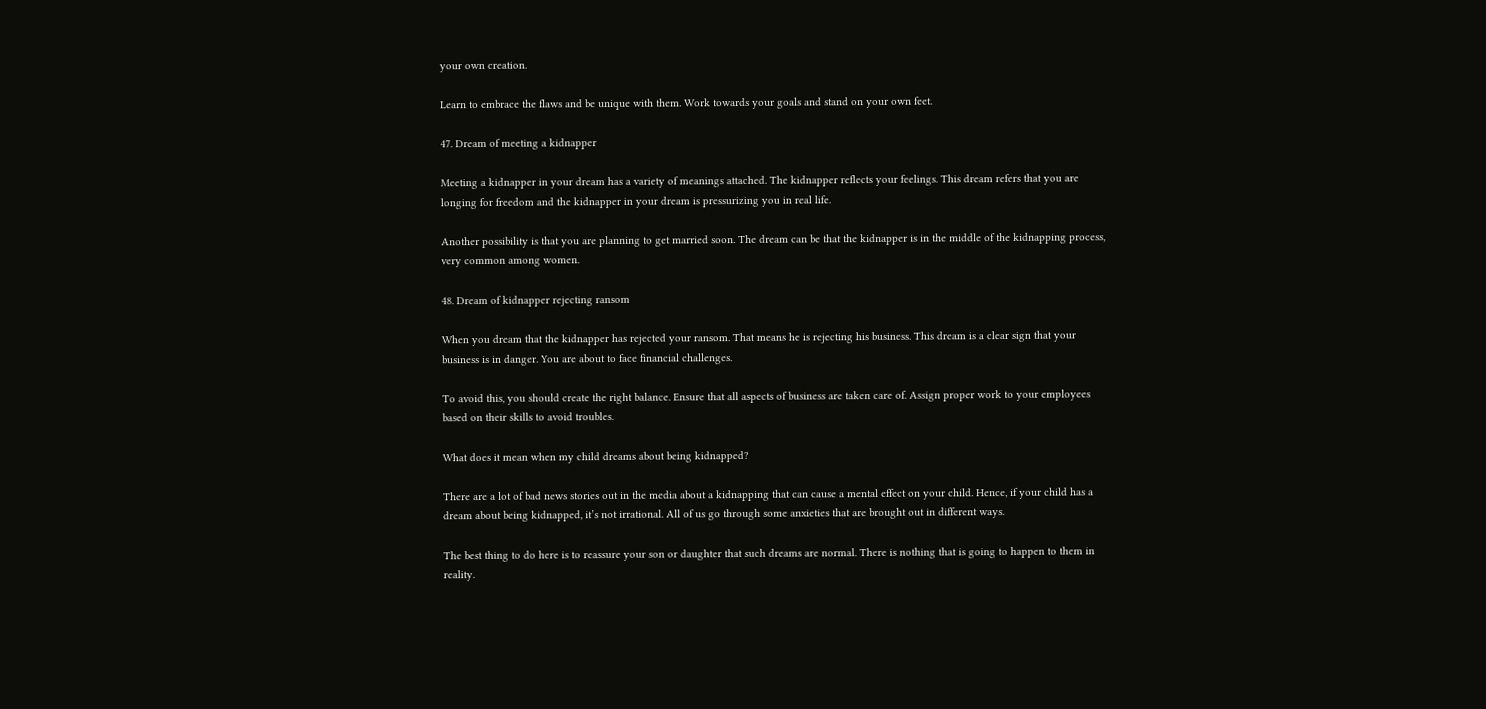your own creation.

Learn to embrace the flaws and be unique with them. Work towards your goals and stand on your own feet.

47. Dream of meeting a kidnapper

Meeting a kidnapper in your dream has a variety of meanings attached. The kidnapper reflects your feelings. This dream refers that you are longing for freedom and the kidnapper in your dream is pressurizing you in real life.

Another possibility is that you are planning to get married soon. The dream can be that the kidnapper is in the middle of the kidnapping process, very common among women.

48. Dream of kidnapper rejecting ransom

When you dream that the kidnapper has rejected your ransom. That means he is rejecting his business. This dream is a clear sign that your business is in danger. You are about to face financial challenges.

To avoid this, you should create the right balance. Ensure that all aspects of business are taken care of. Assign proper work to your employees based on their skills to avoid troubles.

What does it mean when my child dreams about being kidnapped?

There are a lot of bad news stories out in the media about a kidnapping that can cause a mental effect on your child. Hence, if your child has a dream about being kidnapped, it’s not irrational. All of us go through some anxieties that are brought out in different ways.

The best thing to do here is to reassure your son or daughter that such dreams are normal. There is nothing that is going to happen to them in reality.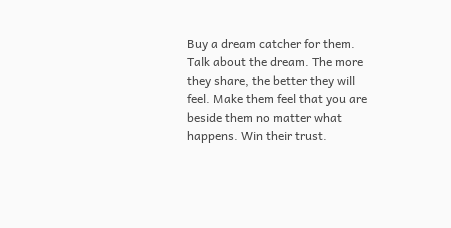Buy a dream catcher for them. Talk about the dream. The more they share, the better they will feel. Make them feel that you are beside them no matter what happens. Win their trust.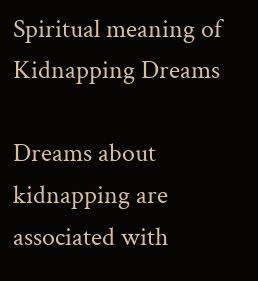Spiritual meaning of Kidnapping Dreams

Dreams about kidnapping are associated with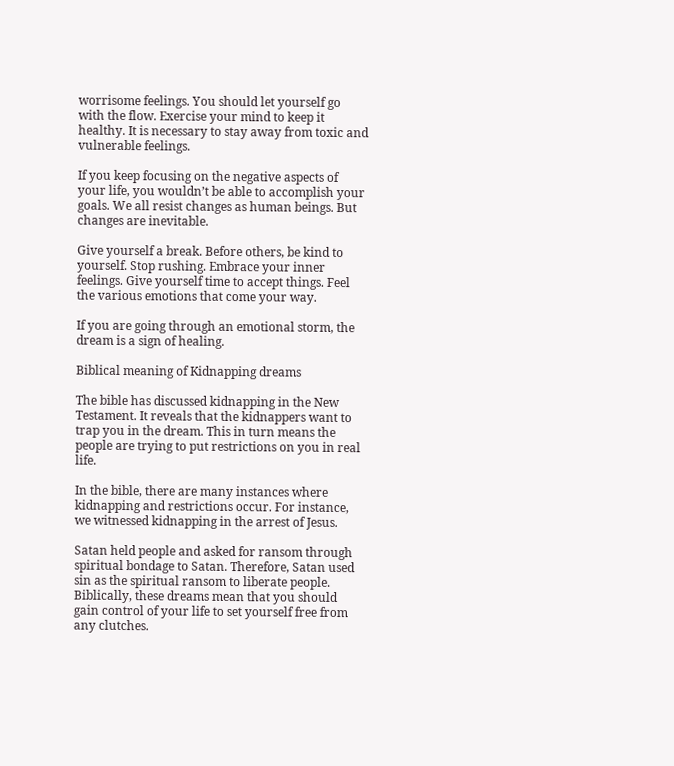worrisome feelings. You should let yourself go with the flow. Exercise your mind to keep it healthy. It is necessary to stay away from toxic and vulnerable feelings.

If you keep focusing on the negative aspects of your life, you wouldn’t be able to accomplish your goals. We all resist changes as human beings. But changes are inevitable.

Give yourself a break. Before others, be kind to yourself. Stop rushing. Embrace your inner feelings. Give yourself time to accept things. Feel the various emotions that come your way.

If you are going through an emotional storm, the dream is a sign of healing.

Biblical meaning of Kidnapping dreams

The bible has discussed kidnapping in the New Testament. It reveals that the kidnappers want to trap you in the dream. This in turn means the people are trying to put restrictions on you in real life.

In the bible, there are many instances where kidnapping and restrictions occur. For instance, we witnessed kidnapping in the arrest of Jesus.

Satan held people and asked for ransom through spiritual bondage to Satan. Therefore, Satan used sin as the spiritual ransom to liberate people. Biblically, these dreams mean that you should gain control of your life to set yourself free from any clutches.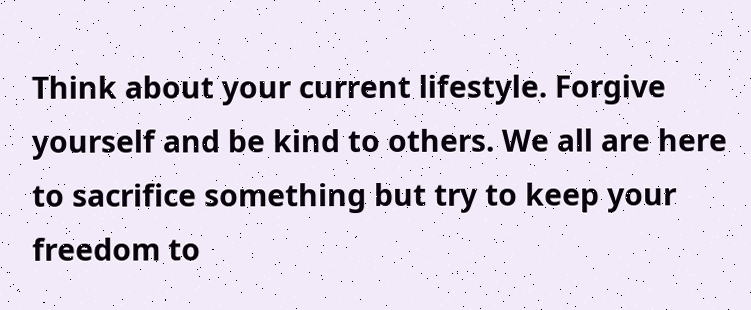Think about your current lifestyle. Forgive yourself and be kind to others. We all are here to sacrifice something but try to keep your freedom to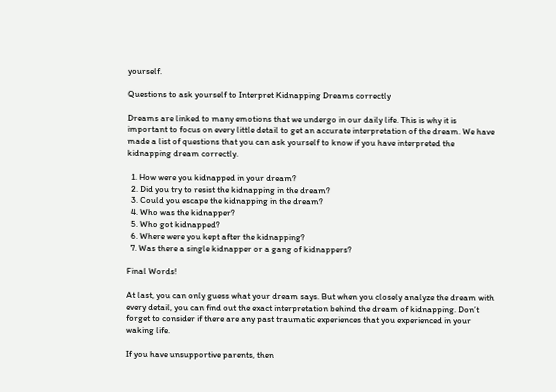yourself.

Questions to ask yourself to Interpret Kidnapping Dreams correctly

Dreams are linked to many emotions that we undergo in our daily life. This is why it is important to focus on every little detail to get an accurate interpretation of the dream. We have made a list of questions that you can ask yourself to know if you have interpreted the kidnapping dream correctly.

  1. How were you kidnapped in your dream?
  2. Did you try to resist the kidnapping in the dream?
  3. Could you escape the kidnapping in the dream?
  4. Who was the kidnapper?
  5. Who got kidnapped?
  6. Where were you kept after the kidnapping?
  7. Was there a single kidnapper or a gang of kidnappers?

Final Words!

At last, you can only guess what your dream says. But when you closely analyze the dream with every detail, you can find out the exact interpretation behind the dream of kidnapping. Don’t forget to consider if there are any past traumatic experiences that you experienced in your waking life.

If you have unsupportive parents, then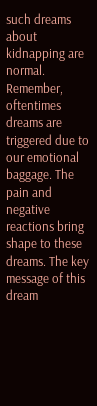such dreams about kidnapping are normal. Remember, oftentimes dreams are triggered due to our emotional baggage. The pain and negative reactions bring shape to these dreams. The key message of this dream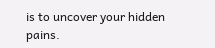is to uncover your hidden pains.